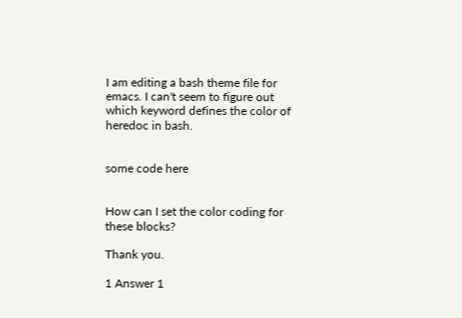I am editing a bash theme file for emacs. I can't seem to figure out which keyword defines the color of heredoc in bash.


some code here


How can I set the color coding for these blocks?

Thank you.

1 Answer 1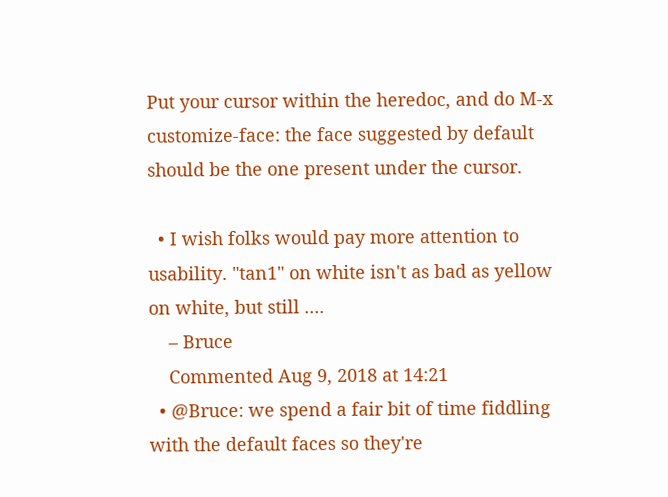Put your cursor within the heredoc, and do M-x customize-face: the face suggested by default should be the one present under the cursor.

  • I wish folks would pay more attention to usability. "tan1" on white isn't as bad as yellow on white, but still ....
    – Bruce
    Commented Aug 9, 2018 at 14:21
  • @Bruce: we spend a fair bit of time fiddling with the default faces so they're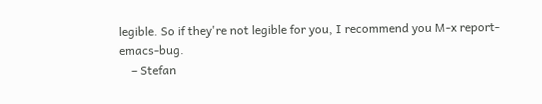legible. So if they're not legible for you, I recommend you M-x report-emacs-bug.
    – Stefan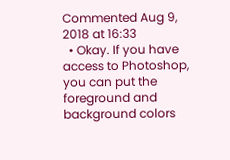Commented Aug 9, 2018 at 16:33
  • Okay. If you have access to Photoshop, you can put the foreground and background colors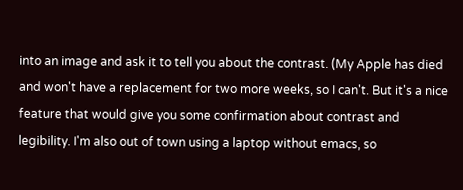into an image and ask it to tell you about the contrast. (My Apple has died and won't have a replacement for two more weeks, so I can't. But it's a nice feature that would give you some confirmation about contrast and legibility. I'm also out of town using a laptop without emacs, so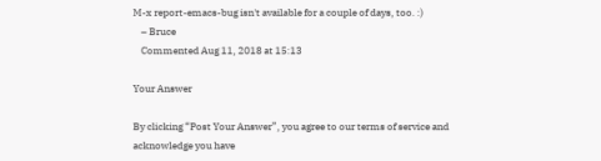M-x report-emacs-bug isn't available for a couple of days, too. :)
    – Bruce
    Commented Aug 11, 2018 at 15:13

Your Answer

By clicking “Post Your Answer”, you agree to our terms of service and acknowledge you have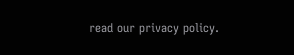read our privacy policy.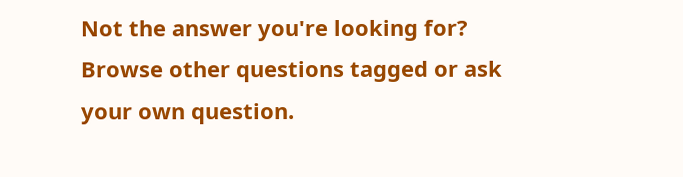Not the answer you're looking for? Browse other questions tagged or ask your own question.